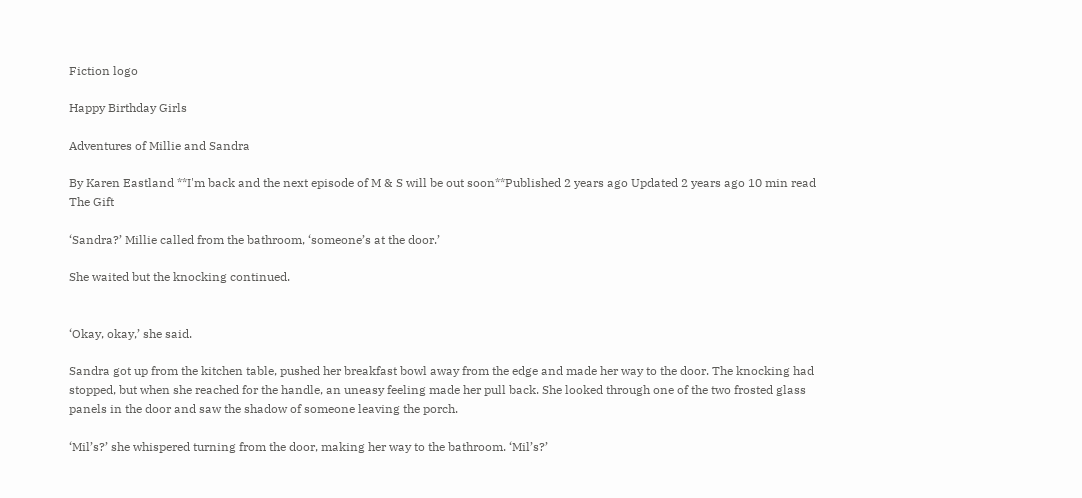Fiction logo

Happy Birthday Girls

Adventures of Millie and Sandra

By Karen Eastland **I'm back and the next episode of M & S will be out soon**Published 2 years ago Updated 2 years ago 10 min read
The Gift

‘Sandra?’ Millie called from the bathroom, ‘someone’s at the door.’

She waited but the knocking continued.


‘Okay, okay,’ she said.

Sandra got up from the kitchen table, pushed her breakfast bowl away from the edge and made her way to the door. The knocking had stopped, but when she reached for the handle, an uneasy feeling made her pull back. She looked through one of the two frosted glass panels in the door and saw the shadow of someone leaving the porch.

‘Mil’s?’ she whispered turning from the door, making her way to the bathroom. ‘Mil’s?’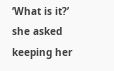‘What is it?’ she asked keeping her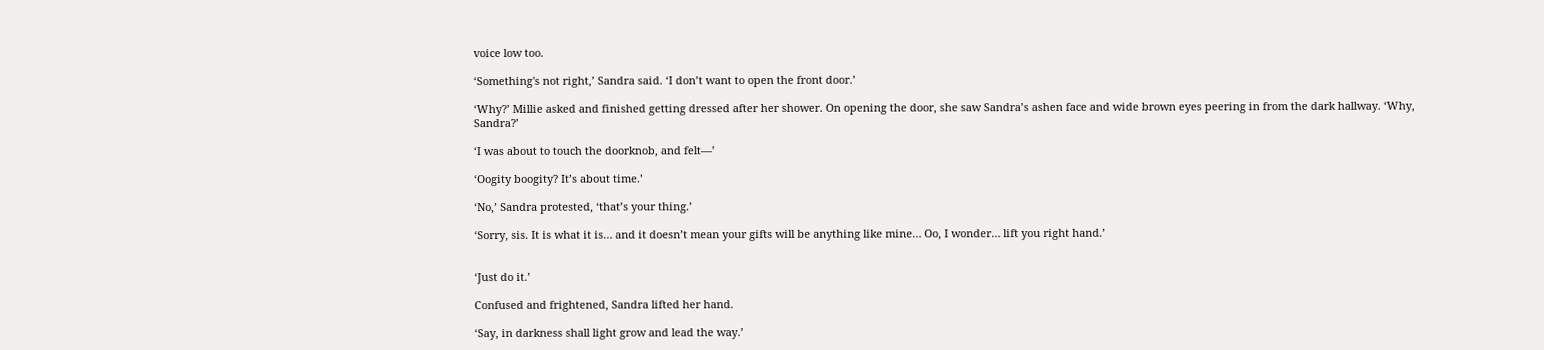voice low too.

‘Something's not right,’ Sandra said. ‘I don’t want to open the front door.’

‘Why?’ Millie asked and finished getting dressed after her shower. On opening the door, she saw Sandra’s ashen face and wide brown eyes peering in from the dark hallway. ‘Why, Sandra?’

‘I was about to touch the doorknob, and felt—’

‘Oogity boogity? It’s about time.’

‘No,’ Sandra protested, ‘that’s your thing.’

‘Sorry, sis. It is what it is… and it doesn’t mean your gifts will be anything like mine… Oo, I wonder… lift you right hand.’


‘Just do it.’

Confused and frightened, Sandra lifted her hand.

‘Say, in darkness shall light grow and lead the way.’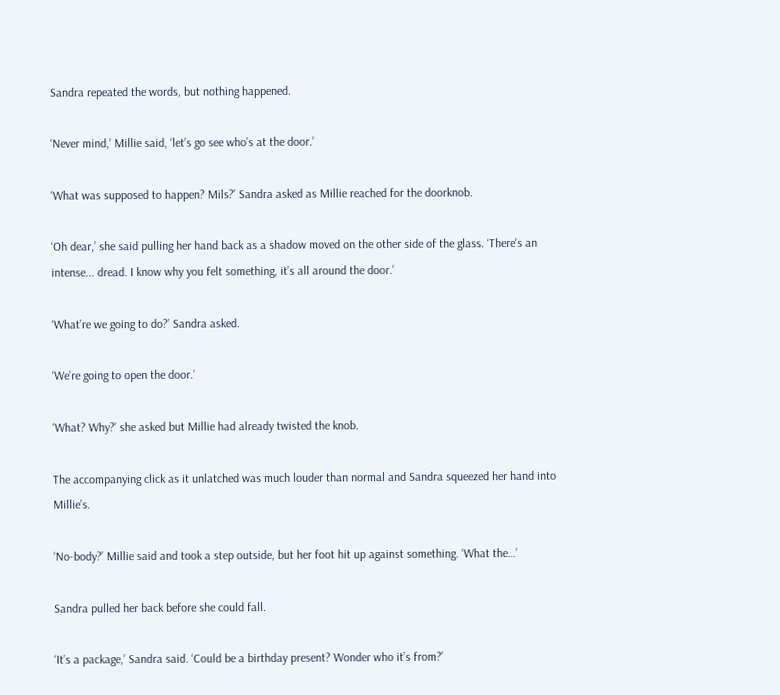Sandra repeated the words, but nothing happened.

‘Never mind,’ Millie said, ‘let’s go see who’s at the door.’

‘What was supposed to happen? Mils?’ Sandra asked as Millie reached for the doorknob.

‘Oh dear,’ she said pulling her hand back as a shadow moved on the other side of the glass. ‘There's an intense... dread. I know why you felt something, it’s all around the door.’

‘What’re we going to do?’ Sandra asked.

‘We’re going to open the door.’

‘What? Why?’ she asked but Millie had already twisted the knob.

The accompanying click as it unlatched was much louder than normal and Sandra squeezed her hand into Millie’s.

‘No-body?’ Millie said and took a step outside, but her foot hit up against something. ‘What the…’

Sandra pulled her back before she could fall.

‘It’s a package,’ Sandra said. ‘Could be a birthday present? Wonder who it’s from?’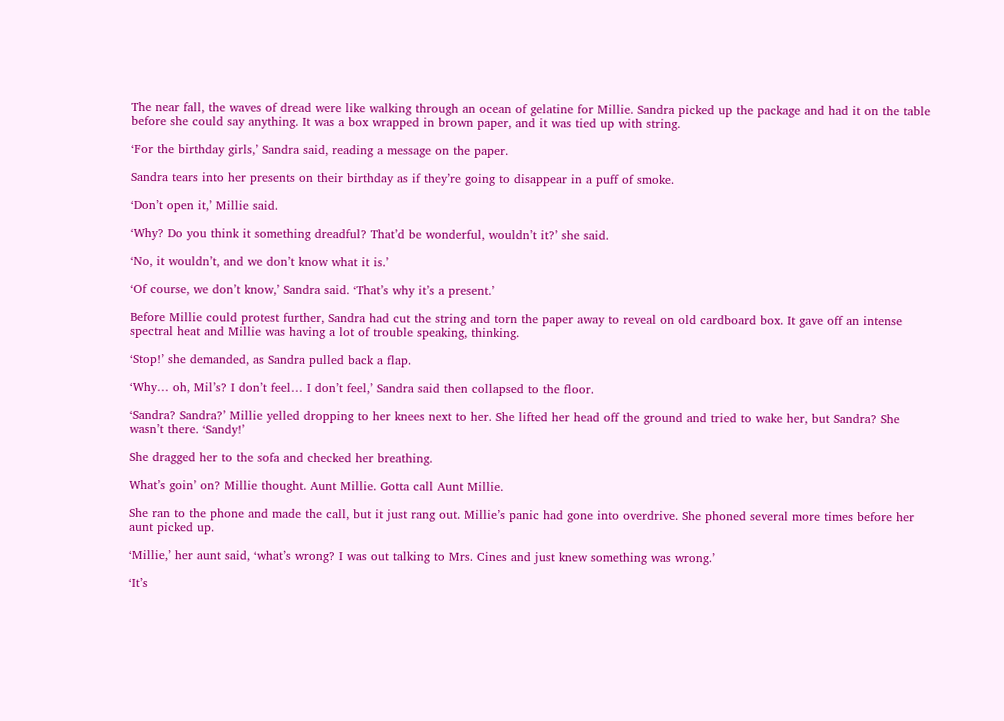The near fall, the waves of dread were like walking through an ocean of gelatine for Millie. Sandra picked up the package and had it on the table before she could say anything. It was a box wrapped in brown paper, and it was tied up with string.

‘For the birthday girls,’ Sandra said, reading a message on the paper.

Sandra tears into her presents on their birthday as if they’re going to disappear in a puff of smoke.

‘Don’t open it,’ Millie said.

‘Why? Do you think it something dreadful? That’d be wonderful, wouldn’t it?’ she said.

‘No, it wouldn’t, and we don’t know what it is.’

‘Of course, we don’t know,’ Sandra said. ‘That’s why it’s a present.’

Before Millie could protest further, Sandra had cut the string and torn the paper away to reveal on old cardboard box. It gave off an intense spectral heat and Millie was having a lot of trouble speaking, thinking.

‘Stop!’ she demanded, as Sandra pulled back a flap.

‘Why… oh, Mil’s? I don’t feel… I don’t feel,’ Sandra said then collapsed to the floor.

‘Sandra? Sandra?’ Millie yelled dropping to her knees next to her. She lifted her head off the ground and tried to wake her, but Sandra? She wasn’t there. ‘Sandy!’

She dragged her to the sofa and checked her breathing.

What’s goin’ on? Millie thought. Aunt Millie. Gotta call Aunt Millie.

She ran to the phone and made the call, but it just rang out. Millie’s panic had gone into overdrive. She phoned several more times before her aunt picked up.

‘Millie,’ her aunt said, ‘what’s wrong? I was out talking to Mrs. Cines and just knew something was wrong.’

‘It’s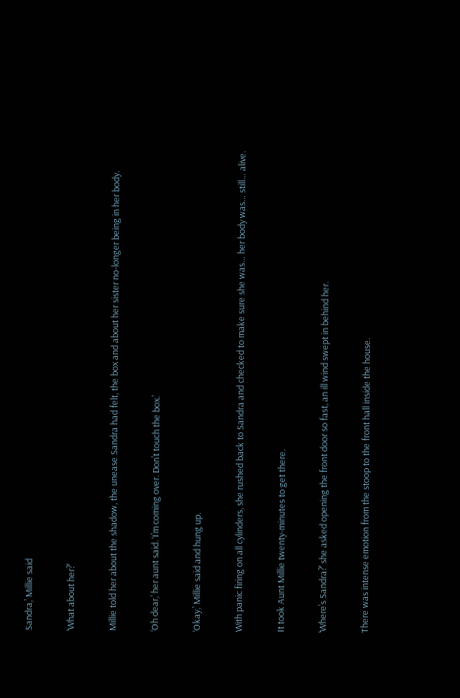Sandra,’ Millie said

‘What about her?’

Millie told her about the shadow, the unease Sandra had felt, the box and about her sister no-longer being in her body.

‘Oh dear,’ her aunt said. ‘I’m coming over. Don’t touch the box.’

‘Okay,’ Millie said and hung up.

With panic firing on all cylinders, she rushed back to Sandra and checked to make sure she was… her body was… still… alive.

It took Aunt Millie twenty-minutes to get there.

‘Where’s Sandra?’ she asked opening the front door so fast, an ill wind swept in behind her.

There was intense emotion from the stoop to the front hall inside the house.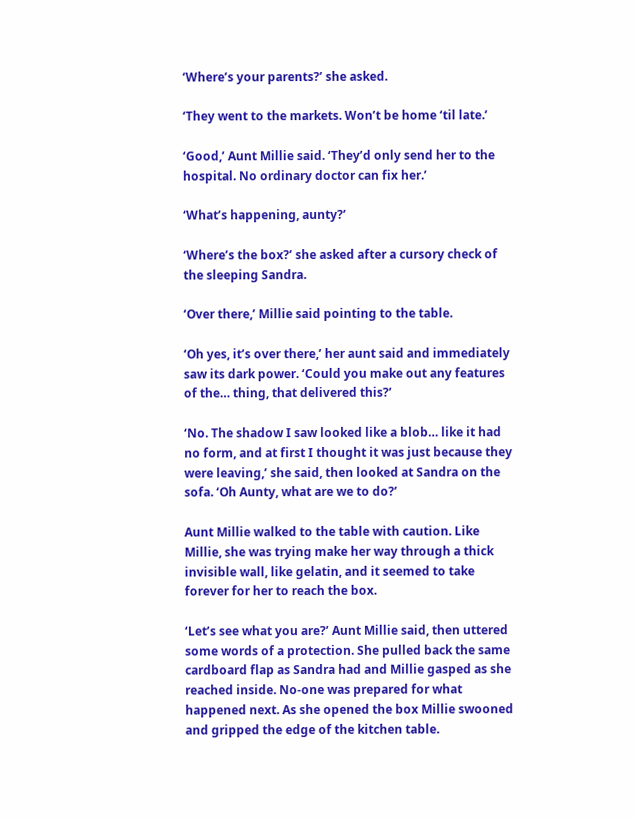‘Where’s your parents?’ she asked.

‘They went to the markets. Won’t be home ‘til late.’

‘Good,’ Aunt Millie said. ‘They’d only send her to the hospital. No ordinary doctor can fix her.’

‘What’s happening, aunty?’

‘Where’s the box?’ she asked after a cursory check of the sleeping Sandra.

‘Over there,’ Millie said pointing to the table.

‘Oh yes, it’s over there,’ her aunt said and immediately saw its dark power. ‘Could you make out any features of the… thing, that delivered this?’

‘No. The shadow I saw looked like a blob… like it had no form, and at first I thought it was just because they were leaving,’ she said, then looked at Sandra on the sofa. ‘Oh Aunty, what are we to do?’

Aunt Millie walked to the table with caution. Like Millie, she was trying make her way through a thick invisible wall, like gelatin, and it seemed to take forever for her to reach the box.

‘Let’s see what you are?’ Aunt Millie said, then uttered some words of a protection. She pulled back the same cardboard flap as Sandra had and Millie gasped as she reached inside. No-one was prepared for what happened next. As she opened the box Millie swooned and gripped the edge of the kitchen table.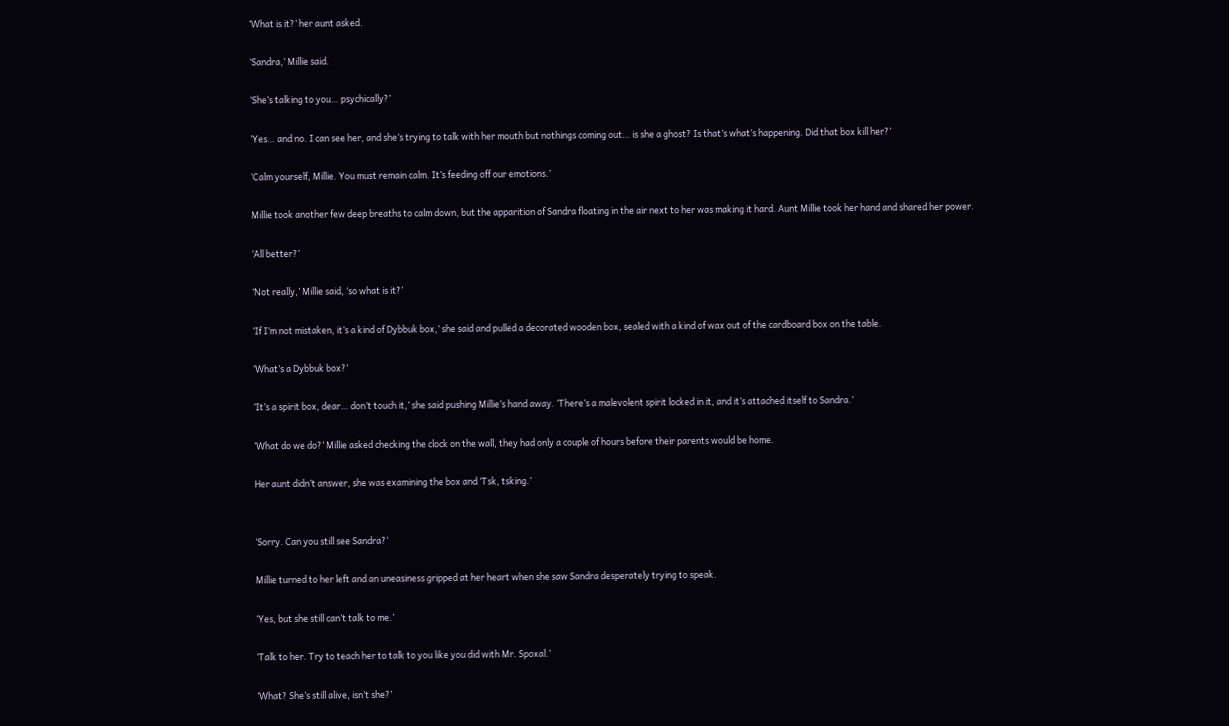‘What is it?’ her aunt asked.

‘Sandra,’ Millie said.

‘She’s talking to you… psychically?’

‘Yes… and no. I can see her, and she’s trying to talk with her mouth but nothings coming out… is she a ghost? Is that’s what’s happening. Did that box kill her?’

‘Calm yourself, Millie. You must remain calm. It’s feeding off our emotions.’

Millie took another few deep breaths to calm down, but the apparition of Sandra floating in the air next to her was making it hard. Aunt Millie took her hand and shared her power.

‘All better?’

‘Not really,’ Millie said, ‘so what is it?’

‘If I’m not mistaken, it’s a kind of Dybbuk box,’ she said and pulled a decorated wooden box, sealed with a kind of wax out of the cardboard box on the table.

‘What’s a Dybbuk box?’

‘It’s a spirit box, dear… don’t touch it,’ she said pushing Millie’s hand away. ‘There’s a malevolent spirit locked in it, and it’s attached itself to Sandra.’

‘What do we do?’ Millie asked checking the clock on the wall, they had only a couple of hours before their parents would be home.

Her aunt didn’t answer, she was examining the box and ‘Tsk, tsking.’


‘Sorry. Can you still see Sandra?’

Millie turned to her left and an uneasiness gripped at her heart when she saw Sandra desperately trying to speak.

‘Yes, but she still can’t talk to me.’

‘Talk to her. Try to teach her to talk to you like you did with Mr. Spoxal.’

‘What? She’s still alive, isn’t she?’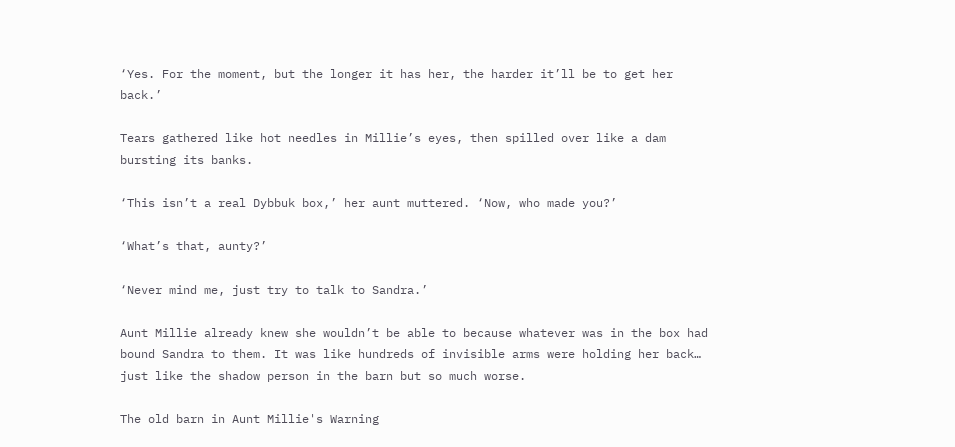‘Yes. For the moment, but the longer it has her, the harder it’ll be to get her back.’

Tears gathered like hot needles in Millie’s eyes, then spilled over like a dam bursting its banks.

‘This isn’t a real Dybbuk box,’ her aunt muttered. ‘Now, who made you?’

‘What’s that, aunty?’

‘Never mind me, just try to talk to Sandra.’

Aunt Millie already knew she wouldn’t be able to because whatever was in the box had bound Sandra to them. It was like hundreds of invisible arms were holding her back… just like the shadow person in the barn but so much worse.

The old barn in Aunt Millie's Warning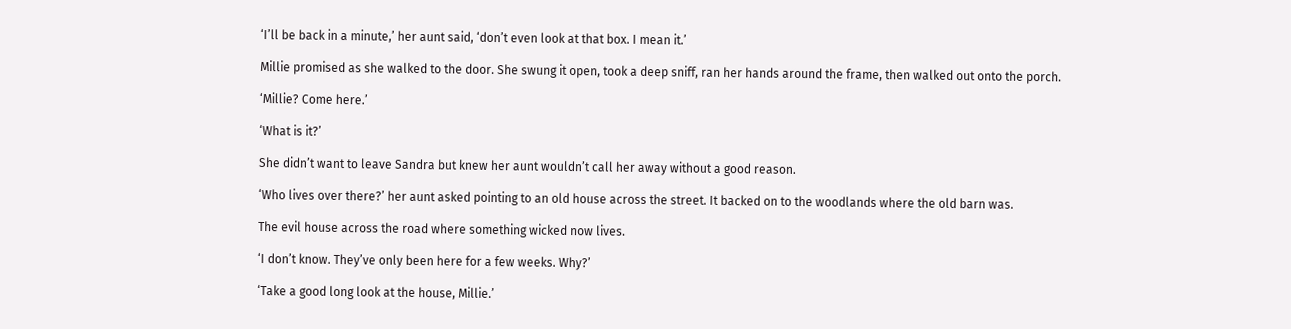‘I’ll be back in a minute,’ her aunt said, ‘don’t even look at that box. I mean it.’

Millie promised as she walked to the door. She swung it open, took a deep sniff, ran her hands around the frame, then walked out onto the porch.

‘Millie? Come here.’

‘What is it?’

She didn’t want to leave Sandra but knew her aunt wouldn’t call her away without a good reason.

‘Who lives over there?’ her aunt asked pointing to an old house across the street. It backed on to the woodlands where the old barn was.

The evil house across the road where something wicked now lives.

‘I don’t know. They’ve only been here for a few weeks. Why?’

‘Take a good long look at the house, Millie.’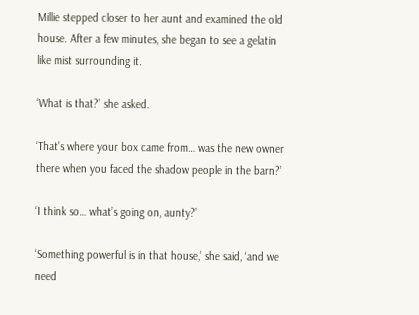Millie stepped closer to her aunt and examined the old house. After a few minutes, she began to see a gelatin like mist surrounding it.

‘What is that?’ she asked.

‘That’s where your box came from… was the new owner there when you faced the shadow people in the barn?’

‘I think so… what’s going on, aunty?’

‘Something powerful is in that house,’ she said, ‘and we need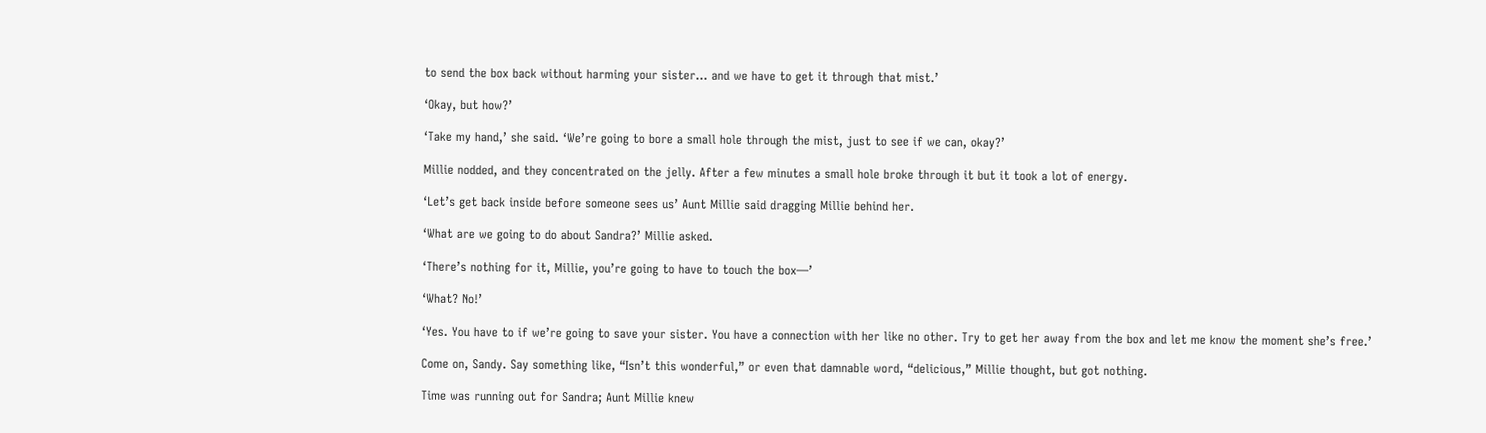to send the box back without harming your sister… and we have to get it through that mist.’

‘Okay, but how?’

‘Take my hand,’ she said. ‘We’re going to bore a small hole through the mist, just to see if we can, okay?’

Millie nodded, and they concentrated on the jelly. After a few minutes a small hole broke through it but it took a lot of energy.

‘Let’s get back inside before someone sees us’ Aunt Millie said dragging Millie behind her.

‘What are we going to do about Sandra?’ Millie asked.

‘There’s nothing for it, Millie, you’re going to have to touch the box—’

‘What? No!’

‘Yes. You have to if we’re going to save your sister. You have a connection with her like no other. Try to get her away from the box and let me know the moment she’s free.’

Come on, Sandy. Say something like, “Isn’t this wonderful,” or even that damnable word, “delicious,” Millie thought, but got nothing.

Time was running out for Sandra; Aunt Millie knew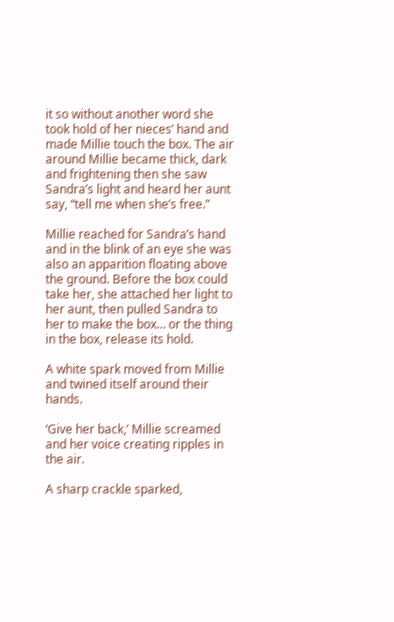it so without another word she took hold of her nieces’ hand and made Millie touch the box. The air around Millie became thick, dark and frightening then she saw Sandra’s light and heard her aunt say, “tell me when she’s free.”

Millie reached for Sandra’s hand and in the blink of an eye she was also an apparition floating above the ground. Before the box could take her, she attached her light to her aunt, then pulled Sandra to her to make the box… or the thing in the box, release its hold.

A white spark moved from Millie and twined itself around their hands.

‘Give her back,’ Millie screamed and her voice creating ripples in the air.

A sharp crackle sparked,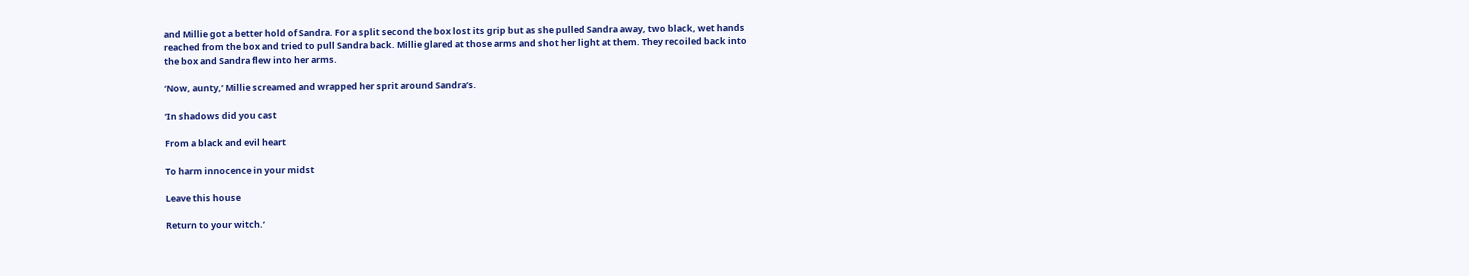and Millie got a better hold of Sandra. For a split second the box lost its grip but as she pulled Sandra away, two black, wet hands reached from the box and tried to pull Sandra back. Millie glared at those arms and shot her light at them. They recoiled back into the box and Sandra flew into her arms.

‘Now, aunty,’ Millie screamed and wrapped her sprit around Sandra’s.

‘In shadows did you cast

From a black and evil heart

To harm innocence in your midst

Leave this house

Return to your witch.’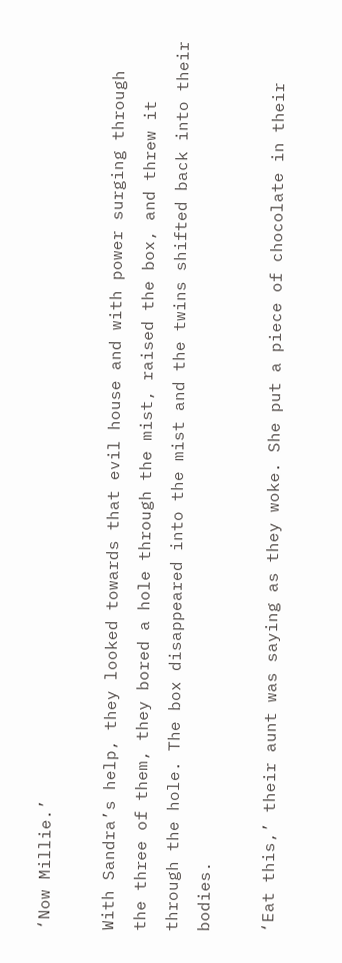‘Now Millie.’

With Sandra’s help, they looked towards that evil house and with power surging through the three of them, they bored a hole through the mist, raised the box, and threw it through the hole. The box disappeared into the mist and the twins shifted back into their bodies.

‘Eat this,’ their aunt was saying as they woke. She put a piece of chocolate in their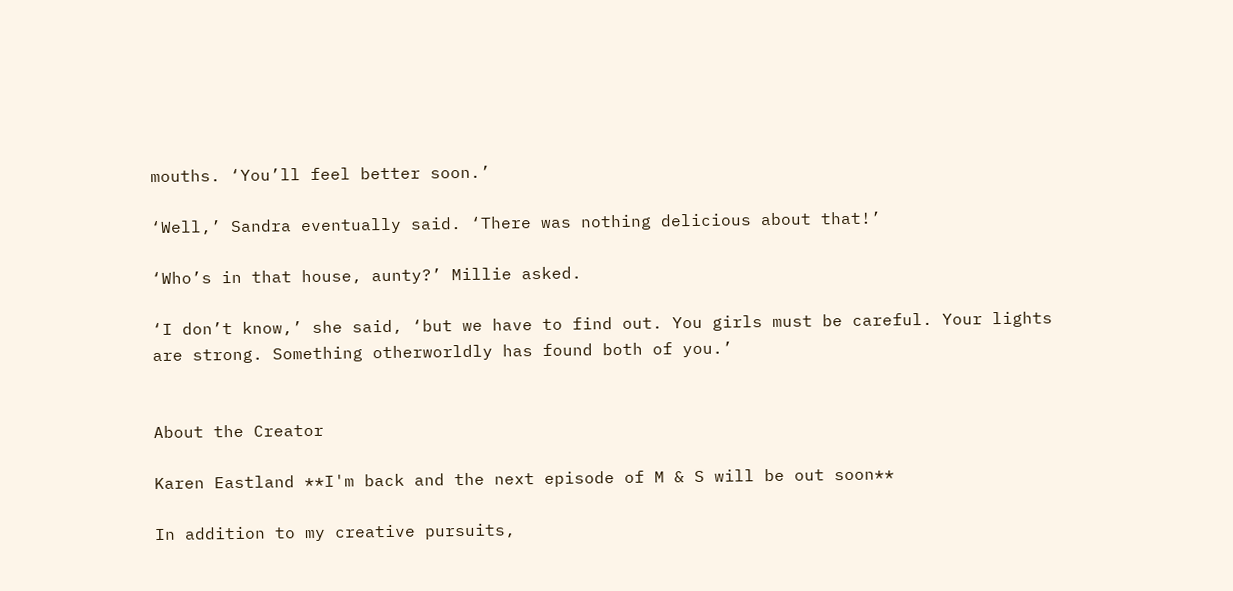mouths. ‘You’ll feel better soon.’

‘Well,’ Sandra eventually said. ‘There was nothing delicious about that!’

‘Who’s in that house, aunty?’ Millie asked.

‘I don’t know,’ she said, ‘but we have to find out. You girls must be careful. Your lights are strong. Something otherworldly has found both of you.’


About the Creator

Karen Eastland **I'm back and the next episode of M & S will be out soon**

In addition to my creative pursuits,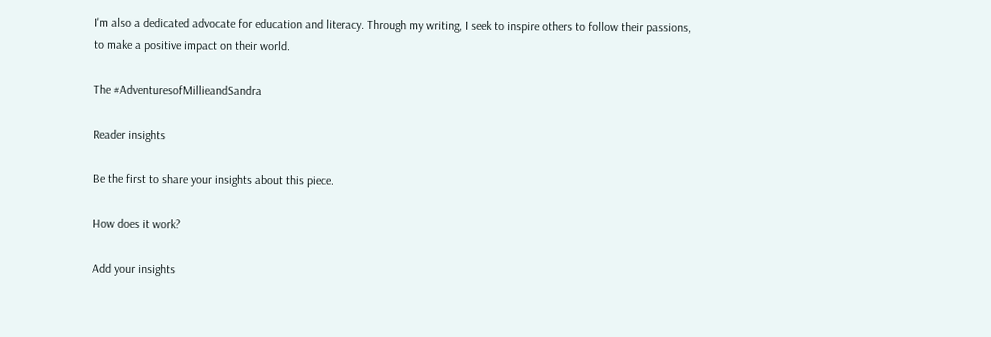I'm also a dedicated advocate for education and literacy. Through my writing, I seek to inspire others to follow their passions, to make a positive impact on their world.

The #AdventuresofMillieandSandra

Reader insights

Be the first to share your insights about this piece.

How does it work?

Add your insights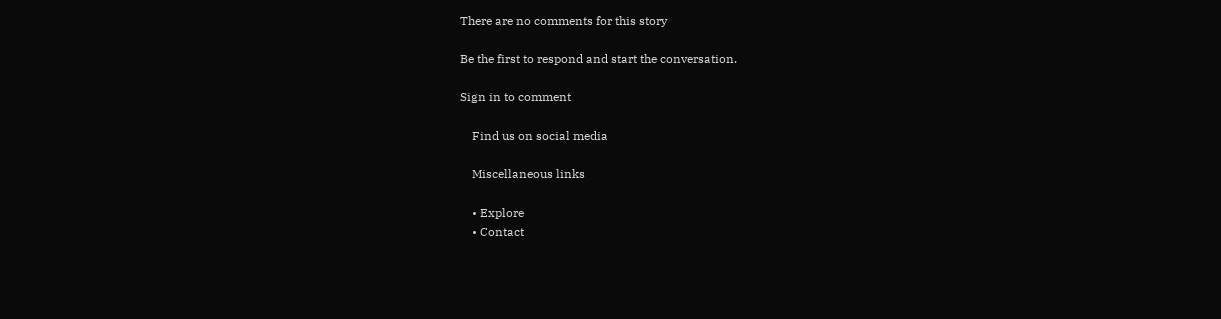There are no comments for this story

Be the first to respond and start the conversation.

Sign in to comment

    Find us on social media

    Miscellaneous links

    • Explore
    • Contact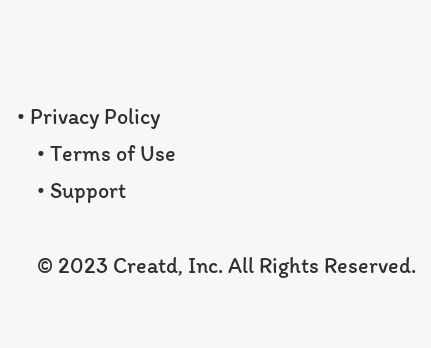• Privacy Policy
    • Terms of Use
    • Support

    © 2023 Creatd, Inc. All Rights Reserved.